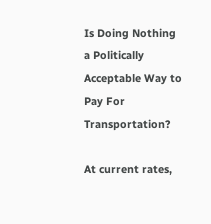Is Doing Nothing a Politically Acceptable Way to Pay For Transportation?

At current rates,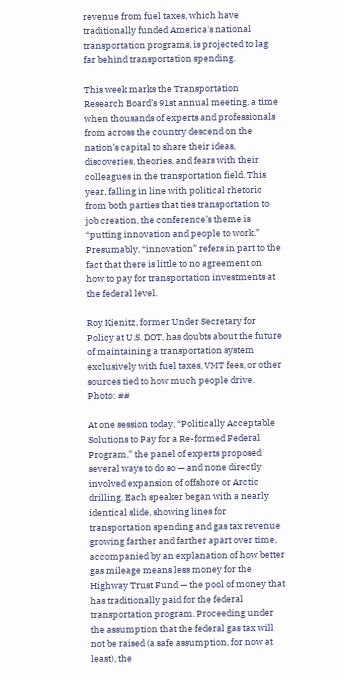revenue from fuel taxes, which have traditionally funded America's national transportation programs, is projected to lag far behind transportation spending.

This week marks the Transportation Research Board’s 91st annual meeting, a time when thousands of experts and professionals from across the country descend on the nation’s capital to share their ideas, discoveries, theories, and fears with their colleagues in the transportation field. This year, falling in line with political rhetoric from both parties that ties transportation to job creation, the conference’s theme is “putting innovation and people to work.” Presumably, “innovation” refers in part to the fact that there is little to no agreement on how to pay for transportation investments at the federal level.

Roy Kienitz, former Under Secretary for Policy at U.S. DOT, has doubts about the future of maintaining a transportation system exclusively with fuel taxes, VMT fees, or other sources tied to how much people drive. Photo: ##

At one session today, “Politically Acceptable Solutions to Pay for a Re-formed Federal Program,” the panel of experts proposed several ways to do so — and none directly involved expansion of offshore or Arctic drilling. Each speaker began with a nearly identical slide, showing lines for transportation spending and gas tax revenue growing farther and farther apart over time, accompanied by an explanation of how better gas mileage means less money for the Highway Trust Fund — the pool of money that has traditionally paid for the federal transportation program. Proceeding under the assumption that the federal gas tax will not be raised (a safe assumption, for now at least), the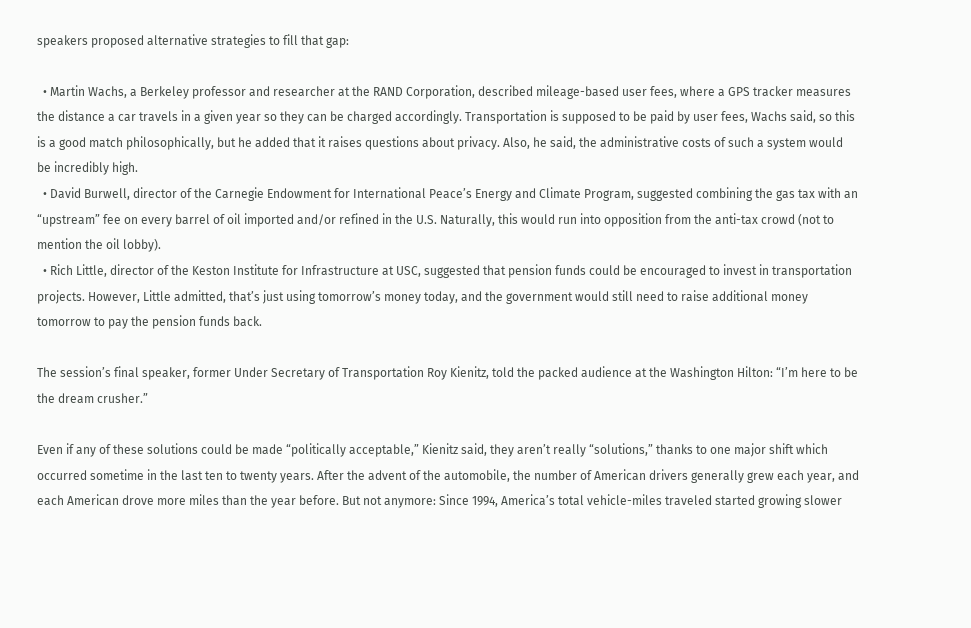speakers proposed alternative strategies to fill that gap:

  • Martin Wachs, a Berkeley professor and researcher at the RAND Corporation, described mileage-based user fees, where a GPS tracker measures the distance a car travels in a given year so they can be charged accordingly. Transportation is supposed to be paid by user fees, Wachs said, so this is a good match philosophically, but he added that it raises questions about privacy. Also, he said, the administrative costs of such a system would be incredibly high.
  • David Burwell, director of the Carnegie Endowment for International Peace’s Energy and Climate Program, suggested combining the gas tax with an “upstream” fee on every barrel of oil imported and/or refined in the U.S. Naturally, this would run into opposition from the anti-tax crowd (not to mention the oil lobby).
  • Rich Little, director of the Keston Institute for Infrastructure at USC, suggested that pension funds could be encouraged to invest in transportation projects. However, Little admitted, that’s just using tomorrow’s money today, and the government would still need to raise additional money tomorrow to pay the pension funds back.

The session’s final speaker, former Under Secretary of Transportation Roy Kienitz, told the packed audience at the Washington Hilton: “I’m here to be the dream crusher.”

Even if any of these solutions could be made “politically acceptable,” Kienitz said, they aren’t really “solutions,” thanks to one major shift which occurred sometime in the last ten to twenty years. After the advent of the automobile, the number of American drivers generally grew each year, and each American drove more miles than the year before. But not anymore: Since 1994, America’s total vehicle-miles traveled started growing slower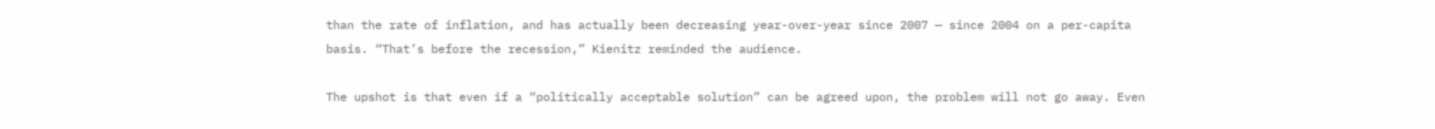than the rate of inflation, and has actually been decreasing year-over-year since 2007 — since 2004 on a per-capita basis. “That’s before the recession,” Kienitz reminded the audience.

The upshot is that even if a “politically acceptable solution” can be agreed upon, the problem will not go away. Even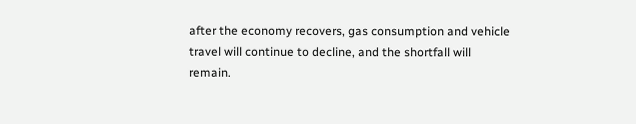after the economy recovers, gas consumption and vehicle travel will continue to decline, and the shortfall will remain.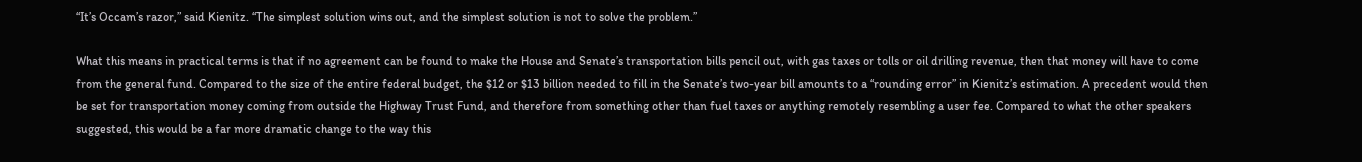“It’s Occam’s razor,” said Kienitz. “The simplest solution wins out, and the simplest solution is not to solve the problem.”

What this means in practical terms is that if no agreement can be found to make the House and Senate’s transportation bills pencil out, with gas taxes or tolls or oil drilling revenue, then that money will have to come from the general fund. Compared to the size of the entire federal budget, the $12 or $13 billion needed to fill in the Senate’s two-year bill amounts to a “rounding error” in Kienitz’s estimation. A precedent would then be set for transportation money coming from outside the Highway Trust Fund, and therefore from something other than fuel taxes or anything remotely resembling a user fee. Compared to what the other speakers suggested, this would be a far more dramatic change to the way this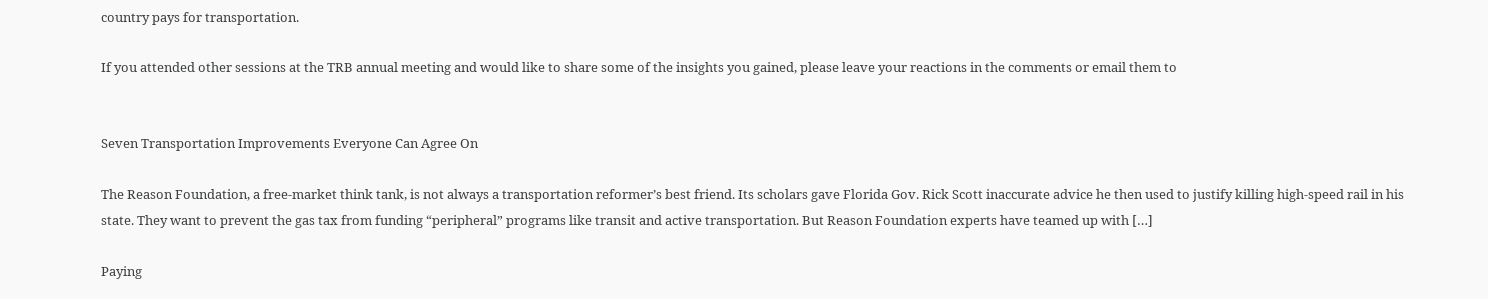country pays for transportation.

If you attended other sessions at the TRB annual meeting and would like to share some of the insights you gained, please leave your reactions in the comments or email them to


Seven Transportation Improvements Everyone Can Agree On

The Reason Foundation, a free-market think tank, is not always a transportation reformer’s best friend. Its scholars gave Florida Gov. Rick Scott inaccurate advice he then used to justify killing high-speed rail in his state. They want to prevent the gas tax from funding “peripheral” programs like transit and active transportation. But Reason Foundation experts have teamed up with […]

Paying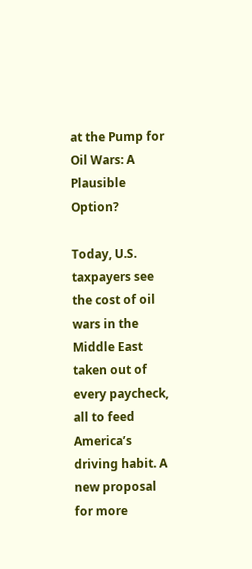at the Pump for Oil Wars: A Plausible Option?

Today, U.S. taxpayers see the cost of oil wars in the Middle East taken out of every paycheck, all to feed America’s driving habit. A new proposal for more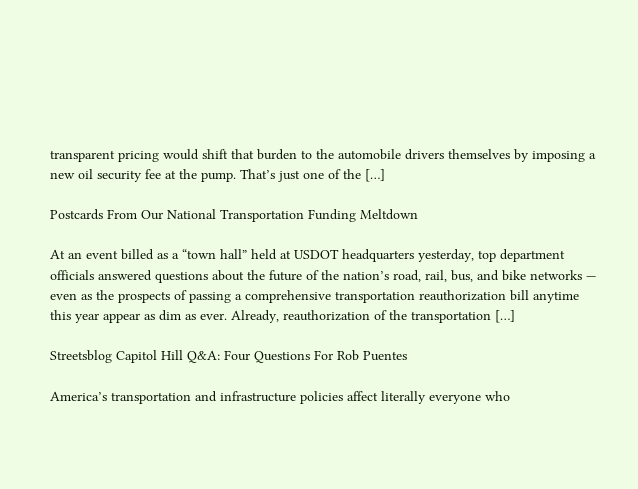transparent pricing would shift that burden to the automobile drivers themselves by imposing a new oil security fee at the pump. That’s just one of the […]

Postcards From Our National Transportation Funding Meltdown

At an event billed as a “town hall” held at USDOT headquarters yesterday, top department officials answered questions about the future of the nation’s road, rail, bus, and bike networks — even as the prospects of passing a comprehensive transportation reauthorization bill anytime this year appear as dim as ever. Already, reauthorization of the transportation […]

Streetsblog Capitol Hill Q&A: Four Questions For Rob Puentes

America’s transportation and infrastructure policies affect literally everyone who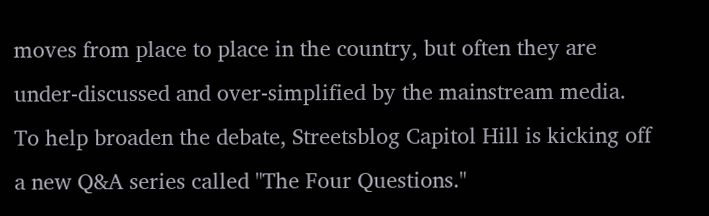moves from place to place in the country, but often they are under-discussed and over-simplified by the mainstream media. To help broaden the debate, Streetsblog Capitol Hill is kicking off a new Q&A series called "The Four Questions."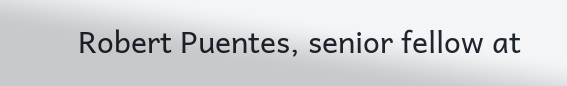Robert Puentes, senior fellow at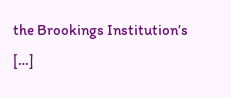the Brookings Institution’s […]